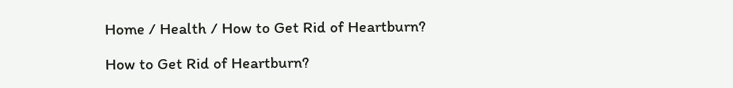Home / Health / How to Get Rid of Heartburn?

How to Get Rid of Heartburn?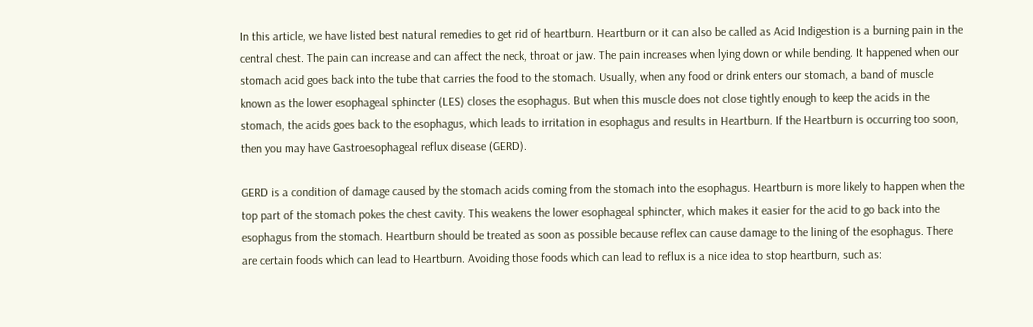In this article, we have listed best natural remedies to get rid of heartburn. Heartburn or it can also be called as Acid Indigestion is a burning pain in the central chest. The pain can increase and can affect the neck, throat or jaw. The pain increases when lying down or while bending. It happened when our stomach acid goes back into the tube that carries the food to the stomach. Usually, when any food or drink enters our stomach, a band of muscle known as the lower esophageal sphincter (LES) closes the esophagus. But when this muscle does not close tightly enough to keep the acids in the stomach, the acids goes back to the esophagus, which leads to irritation in esophagus and results in Heartburn. If the Heartburn is occurring too soon, then you may have Gastroesophageal reflux disease (GERD).

GERD is a condition of damage caused by the stomach acids coming from the stomach into the esophagus. Heartburn is more likely to happen when the top part of the stomach pokes the chest cavity. This weakens the lower esophageal sphincter, which makes it easier for the acid to go back into the esophagus from the stomach. Heartburn should be treated as soon as possible because reflex can cause damage to the lining of the esophagus. There are certain foods which can lead to Heartburn. Avoiding those foods which can lead to reflux is a nice idea to stop heartburn, such as: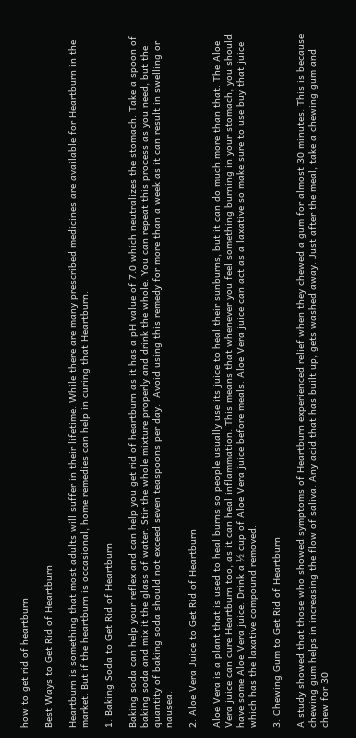how to get rid of heartburn

Best Ways to Get Rid of Heartburn

Heartburn is something that most adults will suffer in their lifetime. While there are many prescribed medicines are available for Heartburn in the market. But if the heartburn is occasional, home remedies can help in curing that Heartburn.

1. Baking Soda to Get Rid of Heartburn

Baking soda can help your reflex and can help you get rid of heartburn as it has a pH value of 7.0 which neutralizes the stomach. Take a spoon of baking soda and mix it the glass of water. Stir the whole mixture properly and drink the whole. You can repeat this process as you need, but the quantity of baking soda should not exceed seven teaspoons per day.  Avoid using this remedy for more than a week as it can result in swelling or nausea.

2. Aloe Vera Juice to Get Rid of Heartburn

Aloe Vera is a plant that is used to heal burns so people usually use its juice to heal their sunburns, but it can do much more than that. The Aloe Vera juice can cure Heartburn too, as it can heal inflammation. This means that whenever you feel something burning in your stomach, you should have some Aloe Vera juice. Drink a ½ cup of Aloe Vera juice before meals. Aloe Vera juice can act as a laxative so make sure to use buy that juice which has the laxative compound removed.

3. Chewing Gum to Get Rid of Heartburn

A study showed that those who showed symptoms of Heartburn experienced relief when they chewed a gum for almost 30 minutes. This is because chewing gum helps in increasing the flow of saliva. Any acid that has built up, gets washed away. Just after the meal, take a chewing gum and chew for 30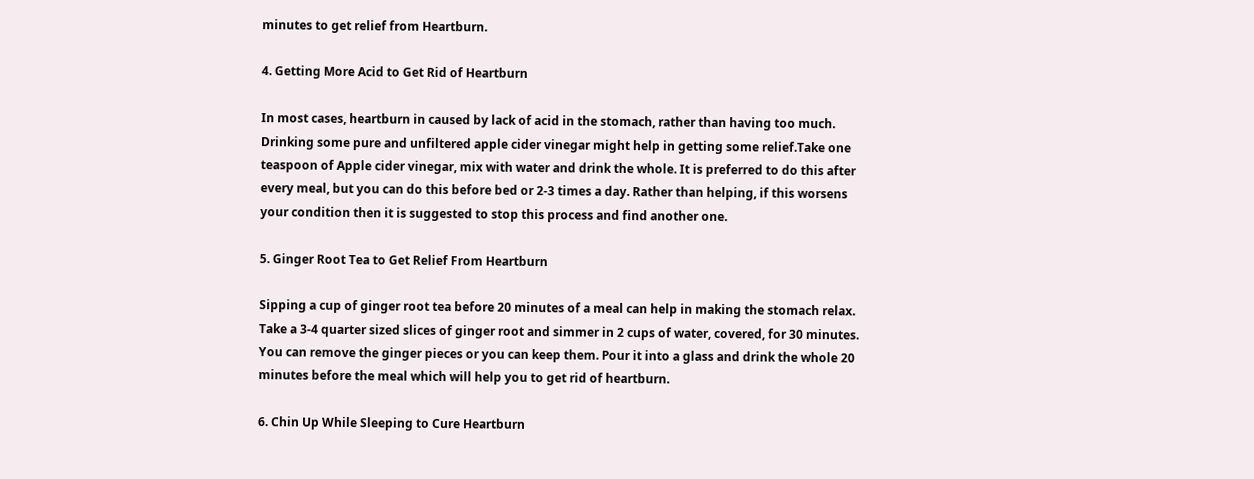minutes to get relief from Heartburn.

4. Getting More Acid to Get Rid of Heartburn

In most cases, heartburn in caused by lack of acid in the stomach, rather than having too much. Drinking some pure and unfiltered apple cider vinegar might help in getting some relief.Take one teaspoon of Apple cider vinegar, mix with water and drink the whole. It is preferred to do this after every meal, but you can do this before bed or 2-3 times a day. Rather than helping, if this worsens your condition then it is suggested to stop this process and find another one.

5. Ginger Root Tea to Get Relief From Heartburn

Sipping a cup of ginger root tea before 20 minutes of a meal can help in making the stomach relax. Take a 3-4 quarter sized slices of ginger root and simmer in 2 cups of water, covered, for 30 minutes. You can remove the ginger pieces or you can keep them. Pour it into a glass and drink the whole 20 minutes before the meal which will help you to get rid of heartburn.

6. Chin Up While Sleeping to Cure Heartburn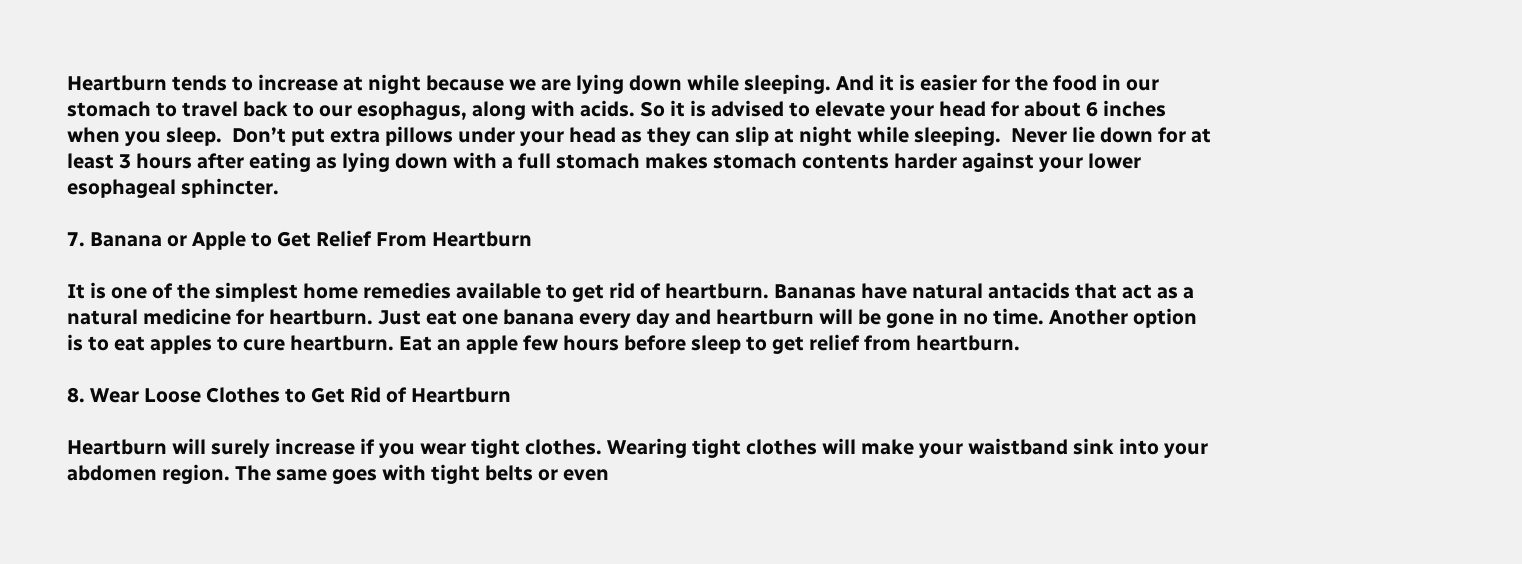Heartburn tends to increase at night because we are lying down while sleeping. And it is easier for the food in our stomach to travel back to our esophagus, along with acids. So it is advised to elevate your head for about 6 inches when you sleep.  Don’t put extra pillows under your head as they can slip at night while sleeping.  Never lie down for at least 3 hours after eating as lying down with a full stomach makes stomach contents harder against your lower esophageal sphincter.

7. Banana or Apple to Get Relief From Heartburn

It is one of the simplest home remedies available to get rid of heartburn. Bananas have natural antacids that act as a natural medicine for heartburn. Just eat one banana every day and heartburn will be gone in no time. Another option is to eat apples to cure heartburn. Eat an apple few hours before sleep to get relief from heartburn.

8. Wear Loose Clothes to Get Rid of Heartburn

Heartburn will surely increase if you wear tight clothes. Wearing tight clothes will make your waistband sink into your abdomen region. The same goes with tight belts or even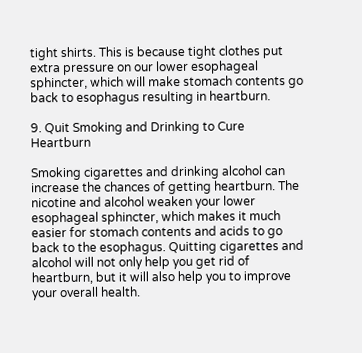tight shirts. This is because tight clothes put extra pressure on our lower esophageal sphincter, which will make stomach contents go back to esophagus resulting in heartburn.

9. Quit Smoking and Drinking to Cure Heartburn

Smoking cigarettes and drinking alcohol can increase the chances of getting heartburn. The nicotine and alcohol weaken your lower esophageal sphincter, which makes it much easier for stomach contents and acids to go back to the esophagus. Quitting cigarettes and alcohol will not only help you get rid of heartburn, but it will also help you to improve your overall health.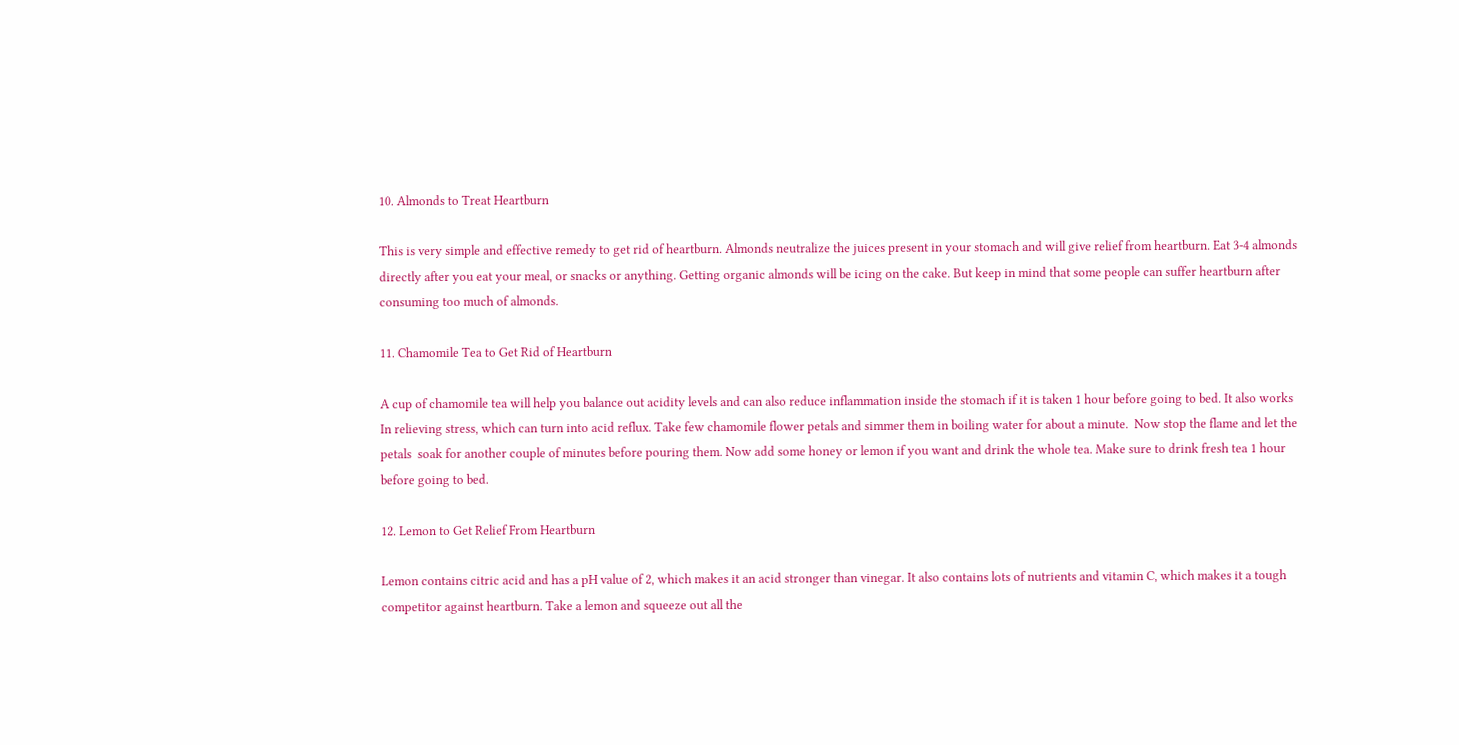10. Almonds to Treat Heartburn

This is very simple and effective remedy to get rid of heartburn. Almonds neutralize the juices present in your stomach and will give relief from heartburn. Eat 3-4 almonds directly after you eat your meal, or snacks or anything. Getting organic almonds will be icing on the cake. But keep in mind that some people can suffer heartburn after consuming too much of almonds.

11. Chamomile Tea to Get Rid of Heartburn

A cup of chamomile tea will help you balance out acidity levels and can also reduce inflammation inside the stomach if it is taken 1 hour before going to bed. It also works In relieving stress, which can turn into acid reflux. Take few chamomile flower petals and simmer them in boiling water for about a minute.  Now stop the flame and let the petals  soak for another couple of minutes before pouring them. Now add some honey or lemon if you want and drink the whole tea. Make sure to drink fresh tea 1 hour before going to bed.

12. Lemon to Get Relief From Heartburn

Lemon contains citric acid and has a pH value of 2, which makes it an acid stronger than vinegar. It also contains lots of nutrients and vitamin C, which makes it a tough competitor against heartburn. Take a lemon and squeeze out all the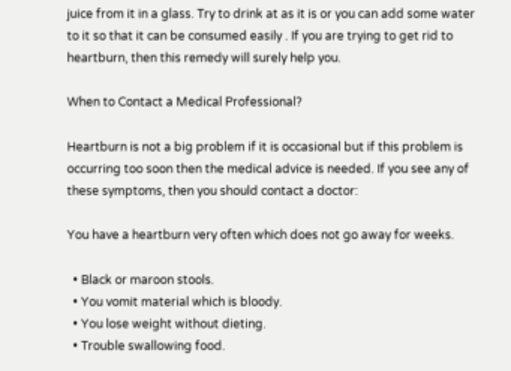juice from it in a glass. Try to drink at as it is or you can add some water to it so that it can be consumed easily . If you are trying to get rid to heartburn, then this remedy will surely help you.

When to Contact a Medical Professional?

Heartburn is not a big problem if it is occasional but if this problem is occurring too soon then the medical advice is needed. If you see any of these symptoms, then you should contact a doctor:

You have a heartburn very often which does not go away for weeks.

  • Black or maroon stools.
  • You vomit material which is bloody.
  • You lose weight without dieting.
  • Trouble swallowing food.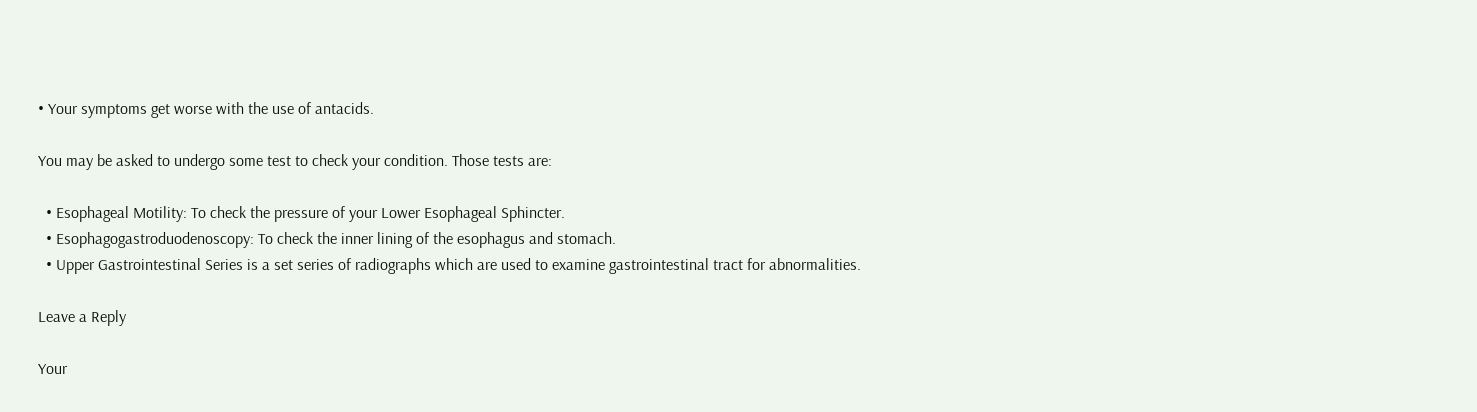• Your symptoms get worse with the use of antacids.

You may be asked to undergo some test to check your condition. Those tests are:

  • Esophageal Motility: To check the pressure of your Lower Esophageal Sphincter.
  • Esophagogastroduodenoscopy: To check the inner lining of the esophagus and stomach.
  • Upper Gastrointestinal Series is a set series of radiographs which are used to examine gastrointestinal tract for abnormalities.

Leave a Reply

Your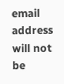email address will not be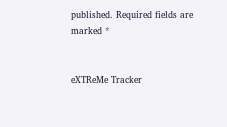published. Required fields are marked *


eXTReMe Tracker